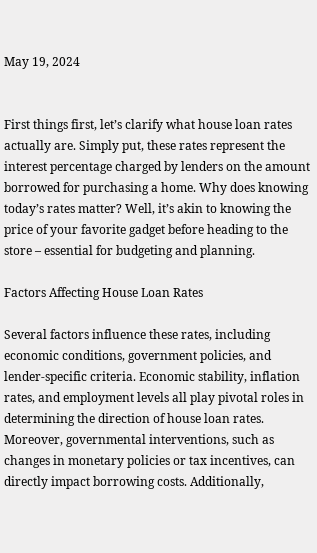May 19, 2024


First things first, let’s clarify what house loan rates actually are. Simply put, these rates represent the interest percentage charged by lenders on the amount borrowed for purchasing a home. Why does knowing today’s rates matter? Well, it’s akin to knowing the price of your favorite gadget before heading to the store – essential for budgeting and planning.

Factors Affecting House Loan Rates

Several factors influence these rates, including economic conditions, government policies, and lender-specific criteria. Economic stability, inflation rates, and employment levels all play pivotal roles in determining the direction of house loan rates. Moreover, governmental interventions, such as changes in monetary policies or tax incentives, can directly impact borrowing costs. Additionally,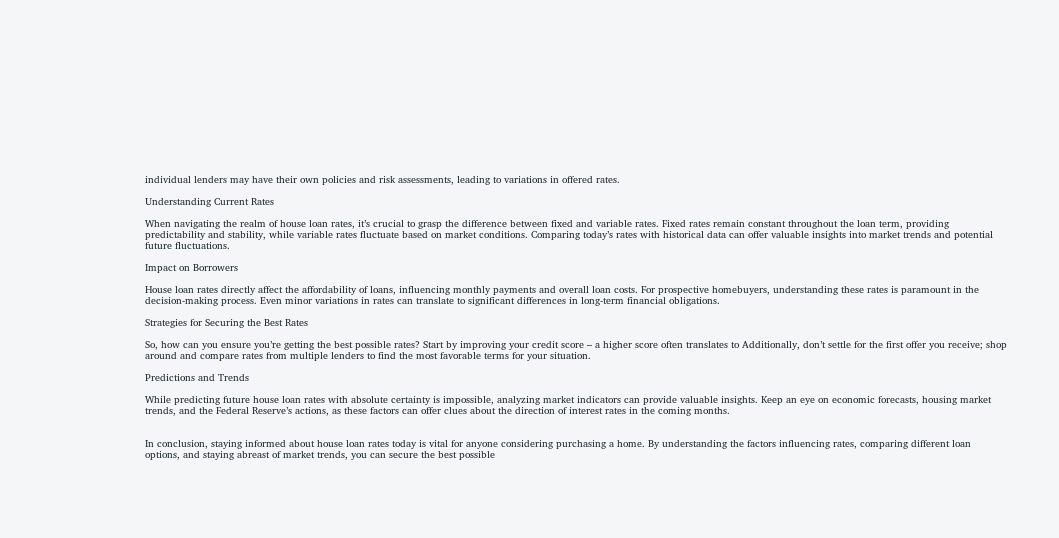individual lenders may have their own policies and risk assessments, leading to variations in offered rates.

Understanding Current Rates

When navigating the realm of house loan rates, it’s crucial to grasp the difference between fixed and variable rates. Fixed rates remain constant throughout the loan term, providing predictability and stability, while variable rates fluctuate based on market conditions. Comparing today’s rates with historical data can offer valuable insights into market trends and potential future fluctuations.

Impact on Borrowers

House loan rates directly affect the affordability of loans, influencing monthly payments and overall loan costs. For prospective homebuyers, understanding these rates is paramount in the decision-making process. Even minor variations in rates can translate to significant differences in long-term financial obligations.

Strategies for Securing the Best Rates

So, how can you ensure you’re getting the best possible rates? Start by improving your credit score – a higher score often translates to Additionally, don’t settle for the first offer you receive; shop around and compare rates from multiple lenders to find the most favorable terms for your situation.

Predictions and Trends

While predicting future house loan rates with absolute certainty is impossible, analyzing market indicators can provide valuable insights. Keep an eye on economic forecasts, housing market trends, and the Federal Reserve’s actions, as these factors can offer clues about the direction of interest rates in the coming months.


In conclusion, staying informed about house loan rates today is vital for anyone considering purchasing a home. By understanding the factors influencing rates, comparing different loan options, and staying abreast of market trends, you can secure the best possible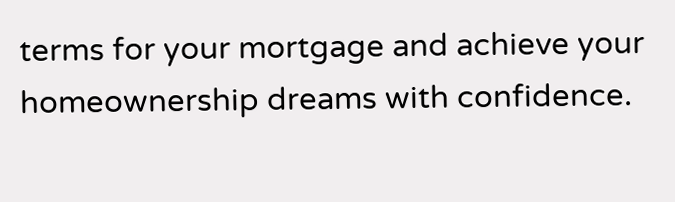terms for your mortgage and achieve your homeownership dreams with confidence.